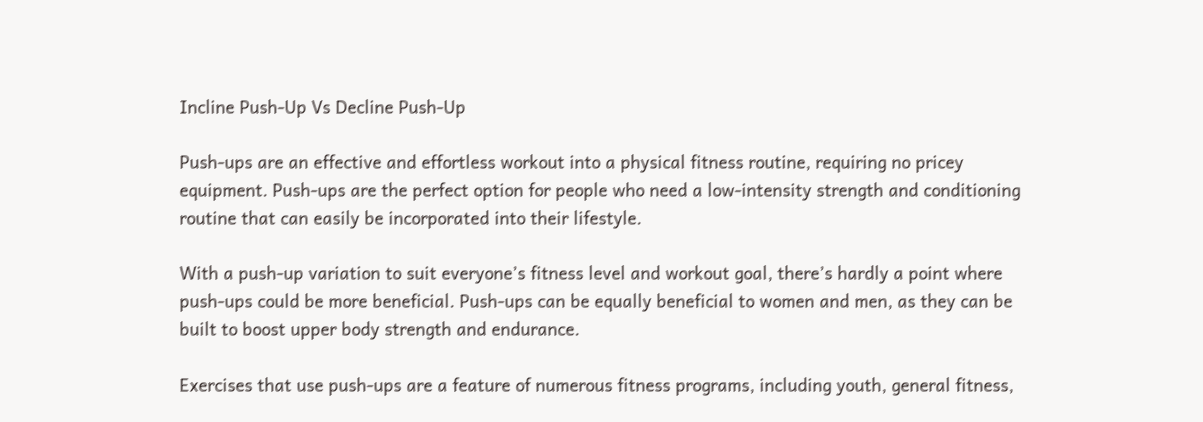Incline Push-Up Vs Decline Push-Up

Push-ups are an effective and effortless workout into a physical fitness routine, requiring no pricey equipment. Push-ups are the perfect option for people who need a low-intensity strength and conditioning routine that can easily be incorporated into their lifestyle.

With a push-up variation to suit everyone’s fitness level and workout goal, there’s hardly a point where push-ups could be more beneficial. Push-ups can be equally beneficial to women and men, as they can be built to boost upper body strength and endurance.

Exercises that use push-ups are a feature of numerous fitness programs, including youth, general fitness,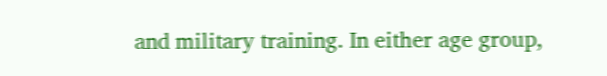and military training. In either age group,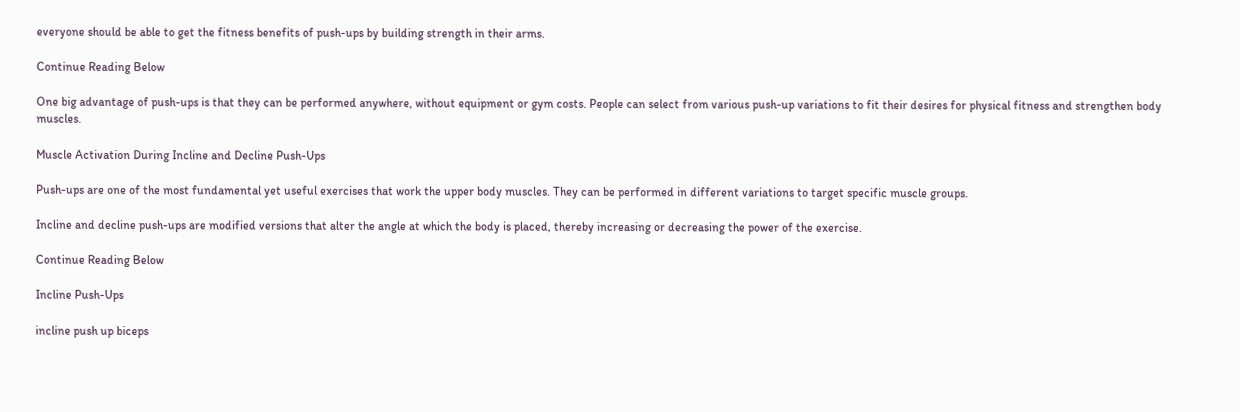everyone should be able to get the fitness benefits of push-ups by building strength in their arms.

Continue Reading Below

One big advantage of push-ups is that they can be performed anywhere, without equipment or gym costs. People can select from various push-up variations to fit their desires for physical fitness and strengthen body muscles.

Muscle Activation During Incline and Decline Push-Ups

Push-ups are one of the most fundamental yet useful exercises that work the upper body muscles. They can be performed in different variations to target specific muscle groups.

Incline and decline push-ups are modified versions that alter the angle at which the body is placed, thereby increasing or decreasing the power of the exercise.

Continue Reading Below

Incline Push-Ups

incline push up biceps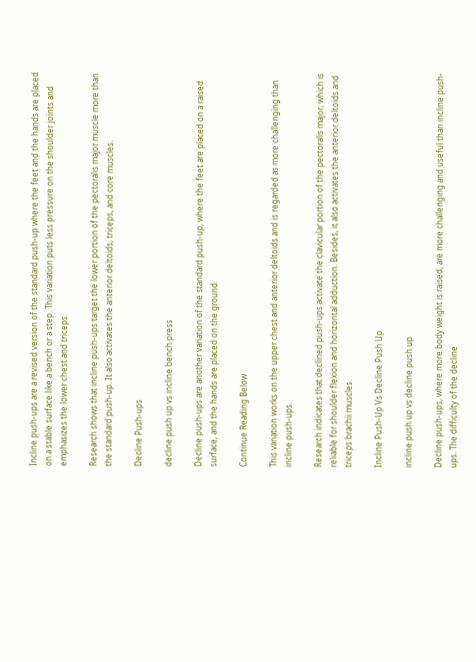Incline push-ups are a revised version of the standard push-up where the feet and the hands are placed on a stable surface like a bench or a step. This variation puts less pressure on the shoulder joints and emphasizes the lower chest and triceps.

Research shows that incline push-ups target the lower portion of the pectoralis major muscle more than the standard push-up. It also activates the anterior deltoids, triceps, and core muscles.

Decline Push-ups

decline push up vs incline bench press

Decline push-ups are another variation of the standard push-up, where the feet are placed on a raised surface, and the hands are placed on the ground.

Continue Reading Below

This variation works on the upper chest and anterior deltoids and is regarded as more challenging than incline push-ups.

Research indicates that declined push-ups activate the clavicular portion of the pectoralis major, which is reliable for shoulder flexion and horizontal adduction. Besides, it also activates the anterior deltoids and triceps brachii muscles.

Incline Push-Up Vs Decline Push Up

incline push up vs decline push up

Decline push-ups, where more body weight is raised, are more challenging and useful than incline push-ups. The difficulty of the decline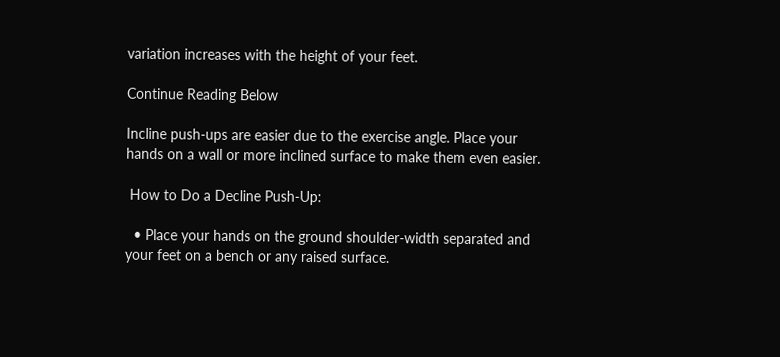variation increases with the height of your feet.

Continue Reading Below

Incline push-ups are easier due to the exercise angle. Place your hands on a wall or more inclined surface to make them even easier.

 How to Do a Decline Push-Up:

  • Place your hands on the ground shoulder-width separated and your feet on a bench or any raised surface.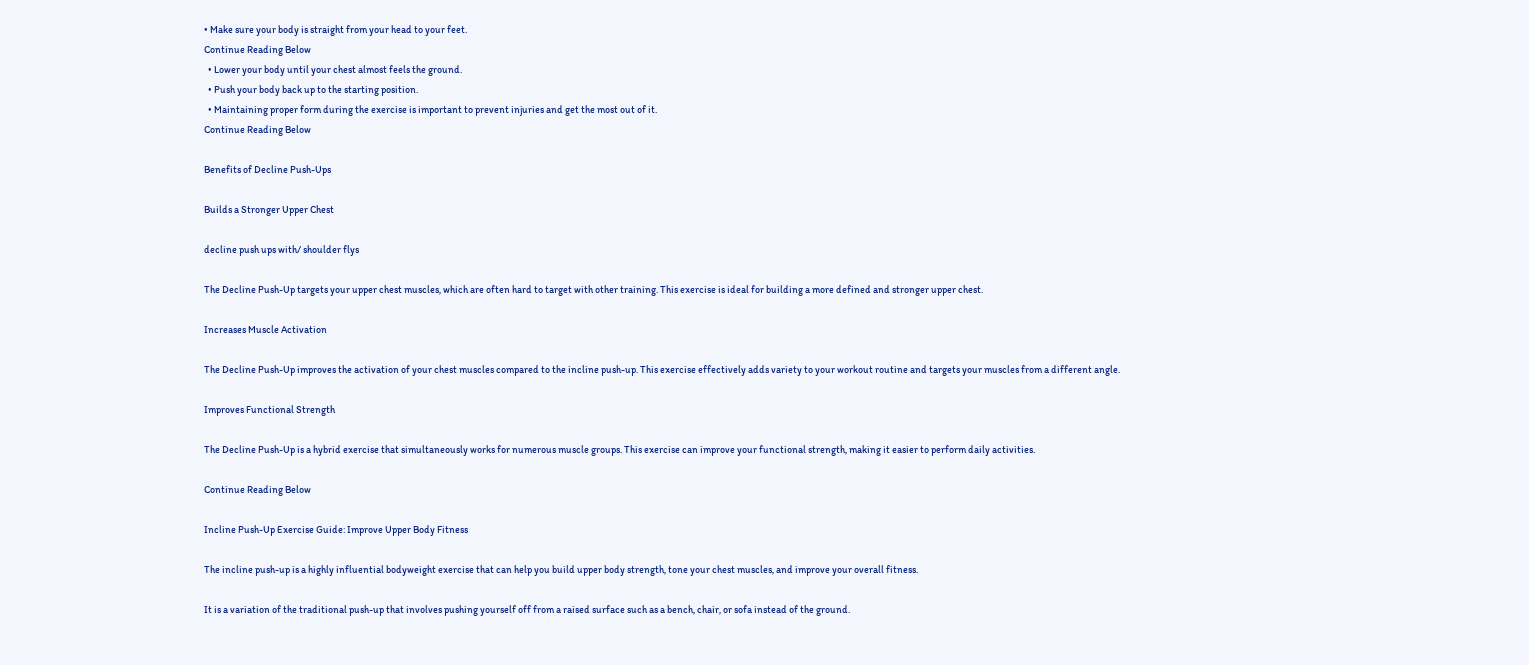• Make sure your body is straight from your head to your feet.
Continue Reading Below
  • Lower your body until your chest almost feels the ground.
  • Push your body back up to the starting position.
  • Maintaining proper form during the exercise is important to prevent injuries and get the most out of it.
Continue Reading Below

Benefits of Decline Push-Ups

Builds a Stronger Upper Chest

decline push ups with/ shoulder flys

The Decline Push-Up targets your upper chest muscles, which are often hard to target with other training. This exercise is ideal for building a more defined and stronger upper chest.

Increases Muscle Activation

The Decline Push-Up improves the activation of your chest muscles compared to the incline push-up. This exercise effectively adds variety to your workout routine and targets your muscles from a different angle.

Improves Functional Strength

The Decline Push-Up is a hybrid exercise that simultaneously works for numerous muscle groups. This exercise can improve your functional strength, making it easier to perform daily activities.

Continue Reading Below

Incline Push-Up Exercise Guide: Improve Upper Body Fitness

The incline push-up is a highly influential bodyweight exercise that can help you build upper body strength, tone your chest muscles, and improve your overall fitness.

It is a variation of the traditional push-up that involves pushing yourself off from a raised surface such as a bench, chair, or sofa instead of the ground.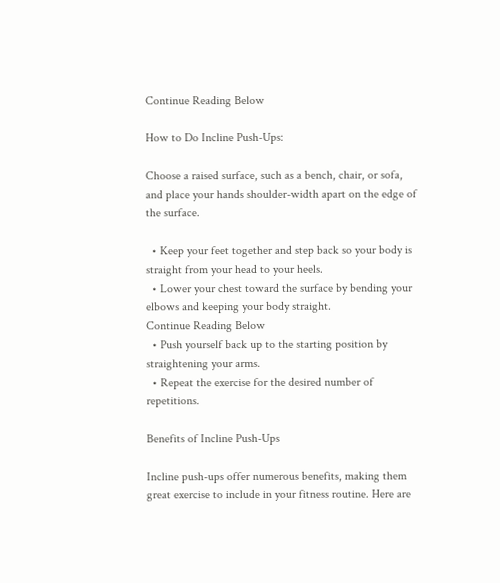Continue Reading Below

How to Do Incline Push-Ups:

Choose a raised surface, such as a bench, chair, or sofa, and place your hands shoulder-width apart on the edge of the surface.

  • Keep your feet together and step back so your body is straight from your head to your heels.
  • Lower your chest toward the surface by bending your elbows and keeping your body straight.
Continue Reading Below
  • Push yourself back up to the starting position by straightening your arms.
  • Repeat the exercise for the desired number of repetitions.

Benefits of Incline Push-Ups

Incline push-ups offer numerous benefits, making them great exercise to include in your fitness routine. Here are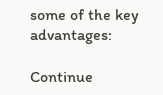some of the key advantages:

Continue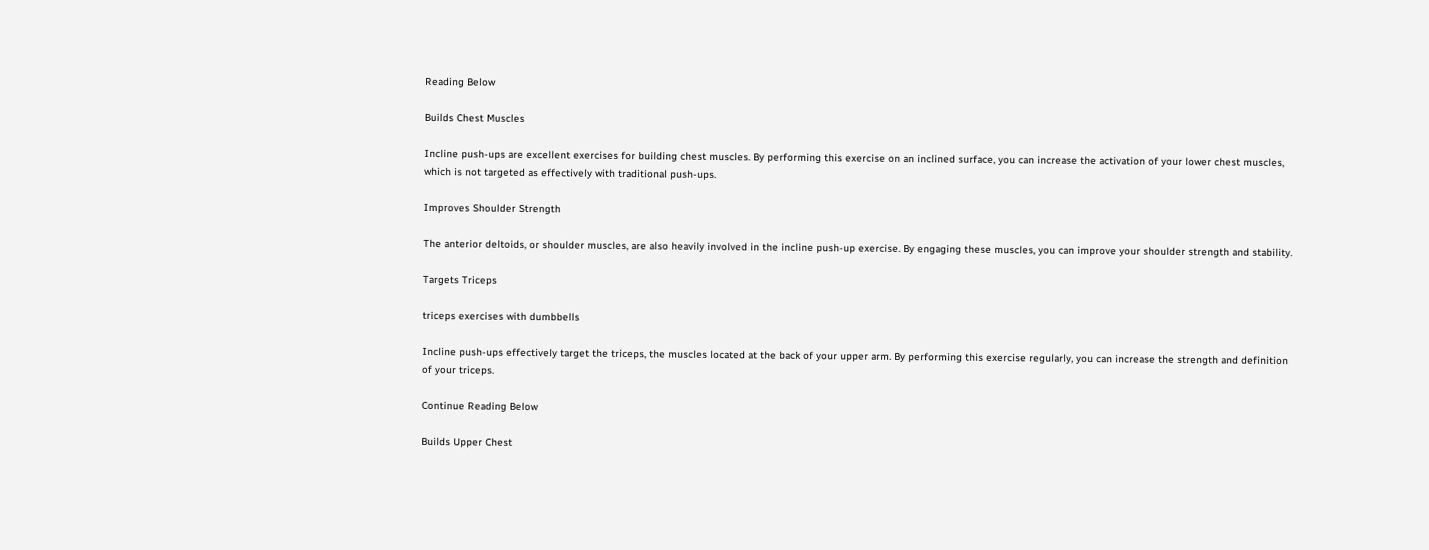Reading Below

Builds Chest Muscles

Incline push-ups are excellent exercises for building chest muscles. By performing this exercise on an inclined surface, you can increase the activation of your lower chest muscles, which is not targeted as effectively with traditional push-ups.

Improves Shoulder Strength

The anterior deltoids, or shoulder muscles, are also heavily involved in the incline push-up exercise. By engaging these muscles, you can improve your shoulder strength and stability.

Targets Triceps

triceps exercises with dumbbells

Incline push-ups effectively target the triceps, the muscles located at the back of your upper arm. By performing this exercise regularly, you can increase the strength and definition of your triceps.

Continue Reading Below

Builds Upper Chest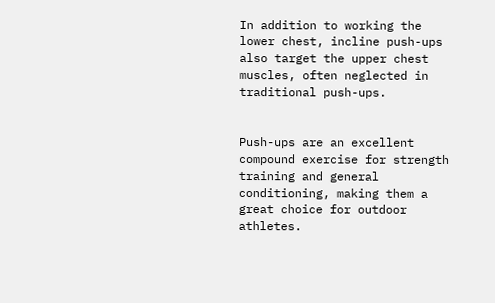In addition to working the lower chest, incline push-ups also target the upper chest muscles, often neglected in traditional push-ups.


Push-ups are an excellent compound exercise for strength training and general conditioning, making them a great choice for outdoor athletes.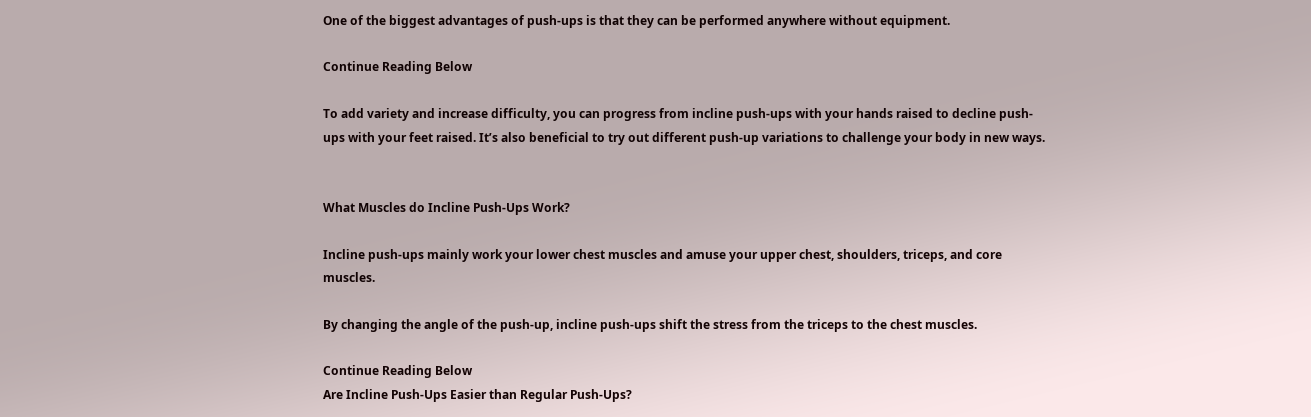One of the biggest advantages of push-ups is that they can be performed anywhere without equipment.

Continue Reading Below

To add variety and increase difficulty, you can progress from incline push-ups with your hands raised to decline push-ups with your feet raised. It’s also beneficial to try out different push-up variations to challenge your body in new ways.


What Muscles do Incline Push-Ups Work?

Incline push-ups mainly work your lower chest muscles and amuse your upper chest, shoulders, triceps, and core muscles.

By changing the angle of the push-up, incline push-ups shift the stress from the triceps to the chest muscles.

Continue Reading Below
Are Incline Push-Ups Easier than Regular Push-Ups?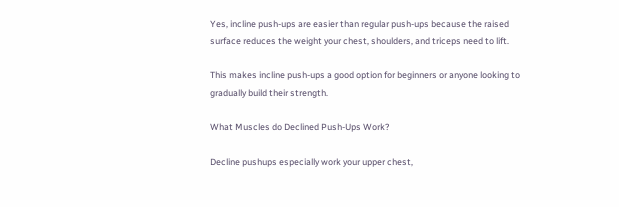Yes, incline push-ups are easier than regular push-ups because the raised surface reduces the weight your chest, shoulders, and triceps need to lift.

This makes incline push-ups a good option for beginners or anyone looking to gradually build their strength.

What Muscles do Declined Push-Ups Work?

Decline pushups especially work your upper chest,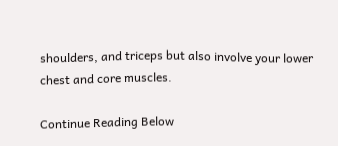shoulders, and triceps but also involve your lower chest and core muscles.

Continue Reading Below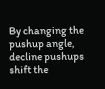By changing the pushup angle, decline pushups shift the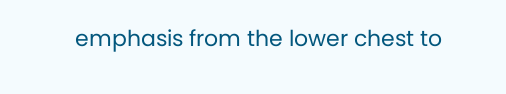emphasis from the lower chest to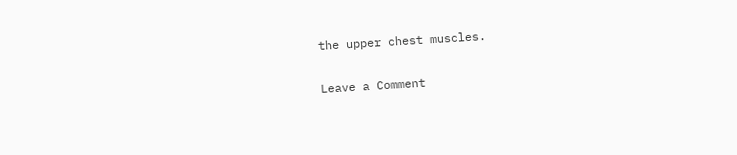the upper chest muscles.

Leave a Comment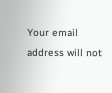Your email address will not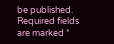be published. Required fields are marked *